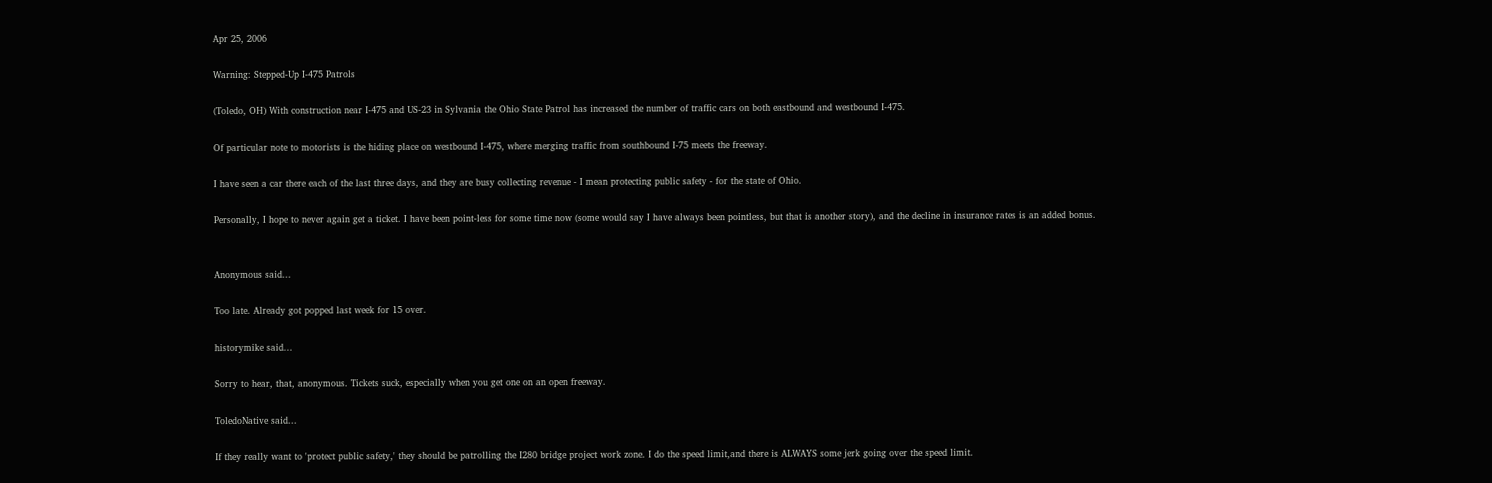Apr 25, 2006

Warning: Stepped-Up I-475 Patrols

(Toledo, OH) With construction near I-475 and US-23 in Sylvania the Ohio State Patrol has increased the number of traffic cars on both eastbound and westbound I-475.

Of particular note to motorists is the hiding place on westbound I-475, where merging traffic from southbound I-75 meets the freeway.

I have seen a car there each of the last three days, and they are busy collecting revenue - I mean protecting public safety - for the state of Ohio.

Personally, I hope to never again get a ticket. I have been point-less for some time now (some would say I have always been pointless, but that is another story), and the decline in insurance rates is an added bonus.


Anonymous said...

Too late. Already got popped last week for 15 over.

historymike said...

Sorry to hear, that, anonymous. Tickets suck, especially when you get one on an open freeway.

ToledoNative said...

If they really want to 'protect public safety,' they should be patrolling the I280 bridge project work zone. I do the speed limit,and there is ALWAYS some jerk going over the speed limit.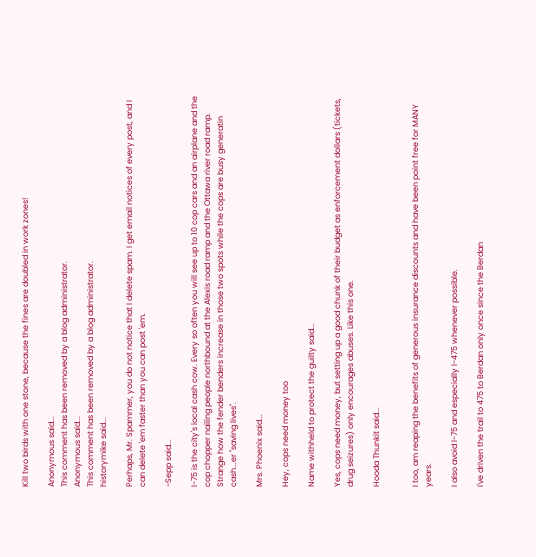Kill two birds with one stone, because the fines are doubled in work zones!

Anonymous said...
This comment has been removed by a blog administrator.
Anonymous said...
This comment has been removed by a blog administrator.
historymike said...

Perhaps, Mr. Spammer, you do not notice that I delete spam. I get email notices of every post, and I can delete 'em faster than you can post 'em.

-Sepp said...

I-75 is the city's local cash cow. Every so often you will see up to 10 cop cars and an airplane and the cop chopper nailing people northbound at the Alexis road ramp and the Ottawa river road ramp. Strange how the fender benders increase in those two spots while the cops are busy generatin cash...er "saving lives".

Mrs. Phoenix said...

Hey, cops need money too

Name withheld to protect the guilty said...

Yes, cops need money, but setting up a good chunk of their budget as enforcement dollars (tickets, drug seizures) only encourages abuses. Like this one.

Hooda Thunkit said...


I too, am reaping the benefits of generous insurance discounts and have been point free for MANY years.

I also avoid I-75 and especially I-475 whenever possible.

I've driven the trail to 475 to Berdan only once since the Berdan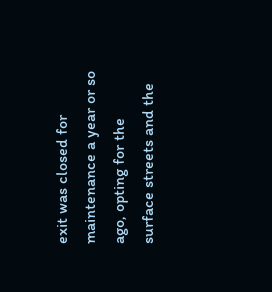exit was closed for maintenance a year or so ago, opting for the surface streets and the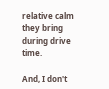relative calm they bring during drive time.

And, I don't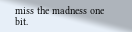miss the madness one bit.